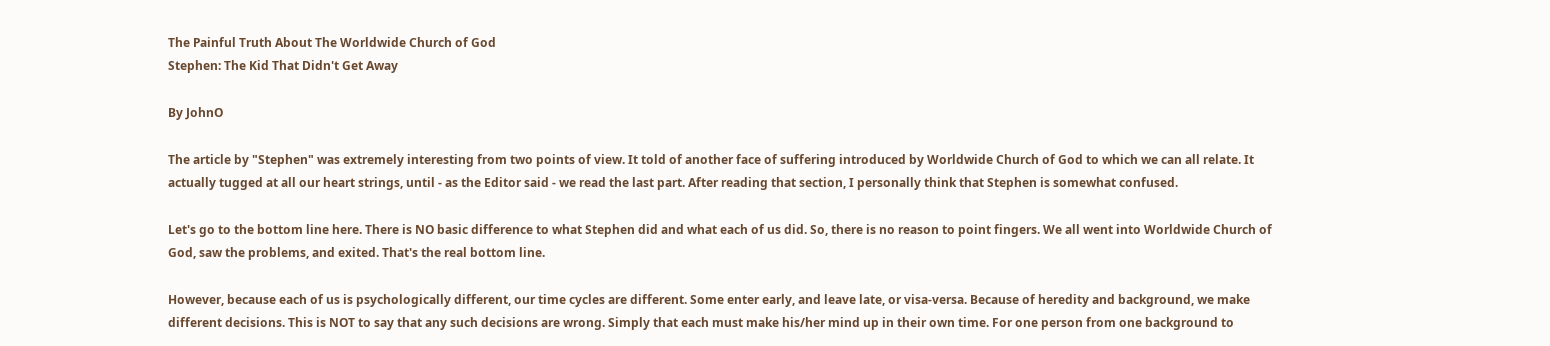The Painful Truth About The Worldwide Church of God
Stephen: The Kid That Didn't Get Away

By JohnO

The article by "Stephen" was extremely interesting from two points of view. It told of another face of suffering introduced by Worldwide Church of God to which we can all relate. It actually tugged at all our heart strings, until - as the Editor said - we read the last part. After reading that section, I personally think that Stephen is somewhat confused.

Let's go to the bottom line here. There is NO basic difference to what Stephen did and what each of us did. So, there is no reason to point fingers. We all went into Worldwide Church of God, saw the problems, and exited. That's the real bottom line.

However, because each of us is psychologically different, our time cycles are different. Some enter early, and leave late, or visa-versa. Because of heredity and background, we make different decisions. This is NOT to say that any such decisions are wrong. Simply that each must make his/her mind up in their own time. For one person from one background to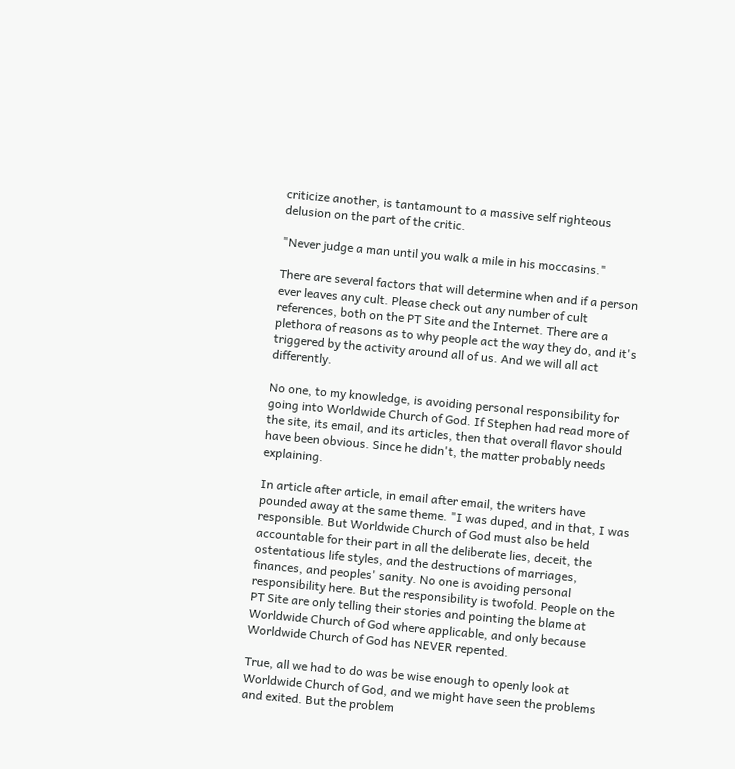criticize another, is tantamount to a massive self righteous delusion on the part of the critic.

"Never judge a man until you walk a mile in his moccasins."

There are several factors that will determine when and if a person ever leaves any cult. Please check out any number of cult references, both on the PT Site and the Internet. There are a plethora of reasons as to why people act the way they do, and it's triggered by the activity around all of us. And we will all act differently.

No one, to my knowledge, is avoiding personal responsibility for going into Worldwide Church of God. If Stephen had read more of the site, its email, and its articles, then that overall flavor should have been obvious. Since he didn't, the matter probably needs explaining.

In article after article, in email after email, the writers have pounded away at the same theme. "I was duped, and in that, I was responsible. But Worldwide Church of God must also be held accountable for their part in all the deliberate lies, deceit, the ostentatious life styles, and the destructions of marriages, finances, and peoples' sanity. No one is avoiding personal responsibility here. But the responsibility is twofold. People on the PT Site are only telling their stories and pointing the blame at Worldwide Church of God where applicable, and only because Worldwide Church of God has NEVER repented.

True, all we had to do was be wise enough to openly look at Worldwide Church of God, and we might have seen the problems and exited. But the problem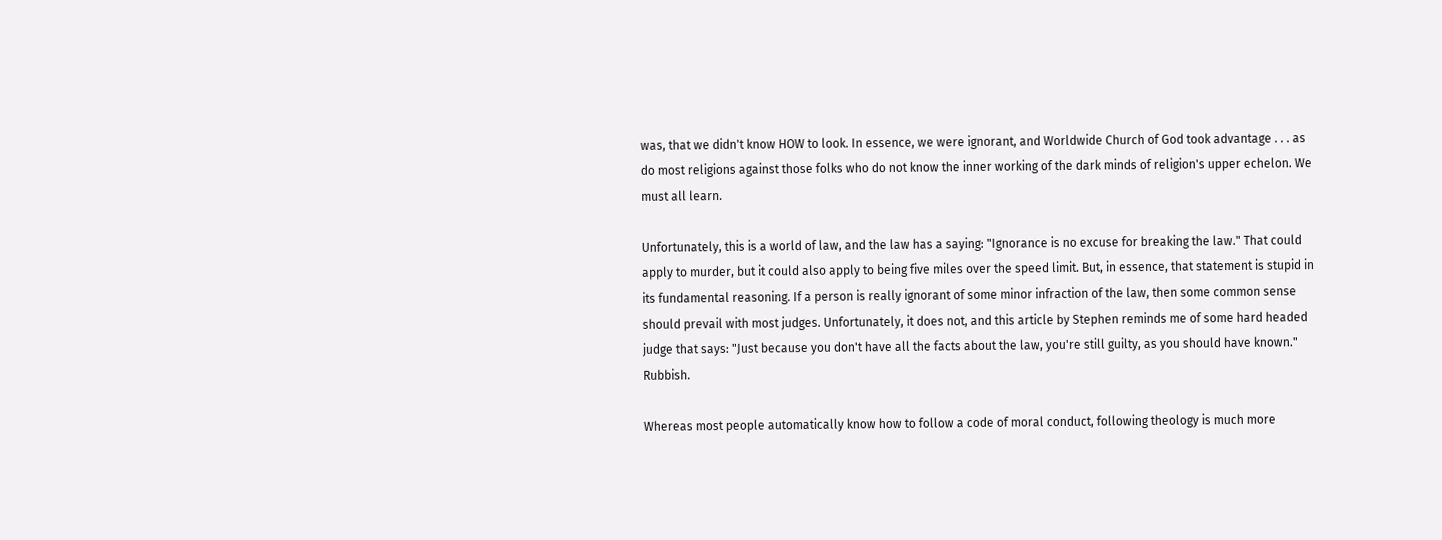was, that we didn't know HOW to look. In essence, we were ignorant, and Worldwide Church of God took advantage . . . as do most religions against those folks who do not know the inner working of the dark minds of religion's upper echelon. We must all learn.

Unfortunately, this is a world of law, and the law has a saying: "Ignorance is no excuse for breaking the law." That could apply to murder, but it could also apply to being five miles over the speed limit. But, in essence, that statement is stupid in its fundamental reasoning. If a person is really ignorant of some minor infraction of the law, then some common sense should prevail with most judges. Unfortunately, it does not, and this article by Stephen reminds me of some hard headed judge that says: "Just because you don't have all the facts about the law, you're still guilty, as you should have known." Rubbish.

Whereas most people automatically know how to follow a code of moral conduct, following theology is much more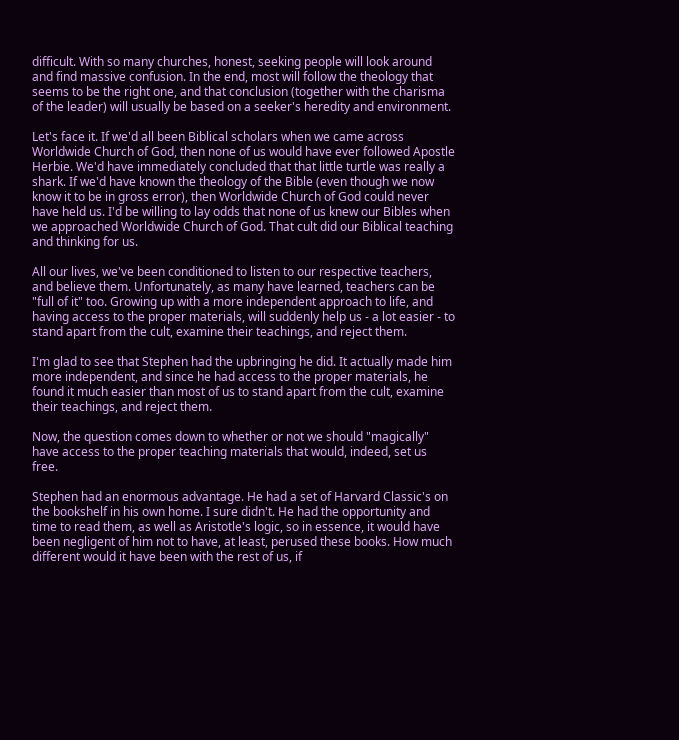difficult. With so many churches, honest, seeking people will look around and find massive confusion. In the end, most will follow the theology that seems to be the right one, and that conclusion (together with the charisma of the leader) will usually be based on a seeker's heredity and environment.

Let's face it. If we'd all been Biblical scholars when we came across Worldwide Church of God, then none of us would have ever followed Apostle Herbie. We'd have immediately concluded that that little turtle was really a shark. If we'd have known the theology of the Bible (even though we now know it to be in gross error), then Worldwide Church of God could never have held us. I'd be willing to lay odds that none of us knew our Bibles when we approached Worldwide Church of God. That cult did our Biblical teaching and thinking for us.

All our lives, we've been conditioned to listen to our respective teachers, and believe them. Unfortunately, as many have learned, teachers can be "full of it" too. Growing up with a more independent approach to life, and having access to the proper materials, will suddenly help us - a lot easier - to stand apart from the cult, examine their teachings, and reject them.

I'm glad to see that Stephen had the upbringing he did. It actually made him more independent, and since he had access to the proper materials, he found it much easier than most of us to stand apart from the cult, examine their teachings, and reject them.

Now, the question comes down to whether or not we should "magically" have access to the proper teaching materials that would, indeed, set us free.

Stephen had an enormous advantage. He had a set of Harvard Classic's on the bookshelf in his own home. I sure didn't. He had the opportunity and time to read them, as well as Aristotle's logic, so in essence, it would have been negligent of him not to have, at least, perused these books. How much different would it have been with the rest of us, if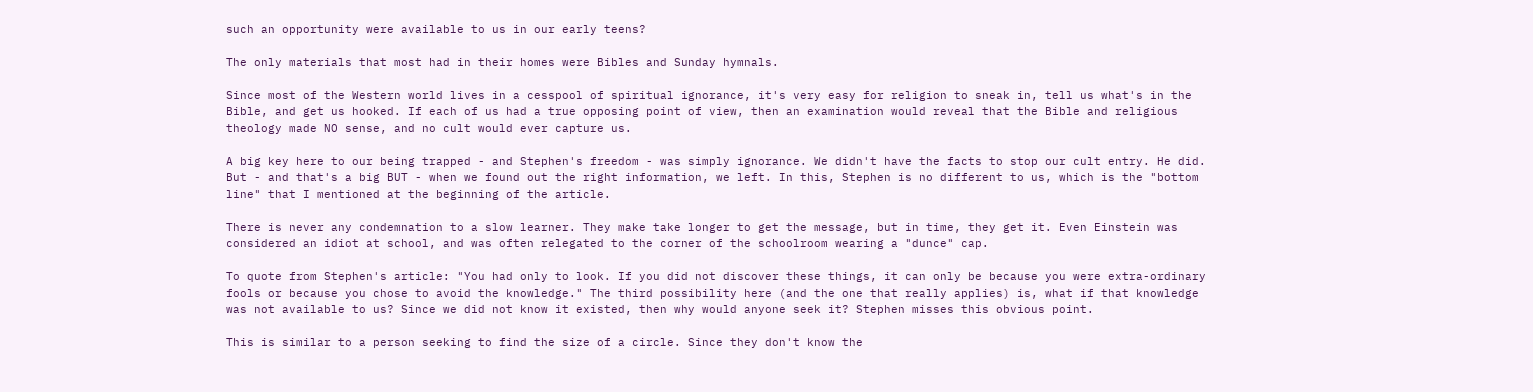such an opportunity were available to us in our early teens?

The only materials that most had in their homes were Bibles and Sunday hymnals.

Since most of the Western world lives in a cesspool of spiritual ignorance, it's very easy for religion to sneak in, tell us what's in the Bible, and get us hooked. If each of us had a true opposing point of view, then an examination would reveal that the Bible and religious theology made NO sense, and no cult would ever capture us.

A big key here to our being trapped - and Stephen's freedom - was simply ignorance. We didn't have the facts to stop our cult entry. He did. But - and that's a big BUT - when we found out the right information, we left. In this, Stephen is no different to us, which is the "bottom line" that I mentioned at the beginning of the article.

There is never any condemnation to a slow learner. They make take longer to get the message, but in time, they get it. Even Einstein was considered an idiot at school, and was often relegated to the corner of the schoolroom wearing a "dunce" cap.

To quote from Stephen's article: "You had only to look. If you did not discover these things, it can only be because you were extra-ordinary fools or because you chose to avoid the knowledge." The third possibility here (and the one that really applies) is, what if that knowledge was not available to us? Since we did not know it existed, then why would anyone seek it? Stephen misses this obvious point.

This is similar to a person seeking to find the size of a circle. Since they don't know the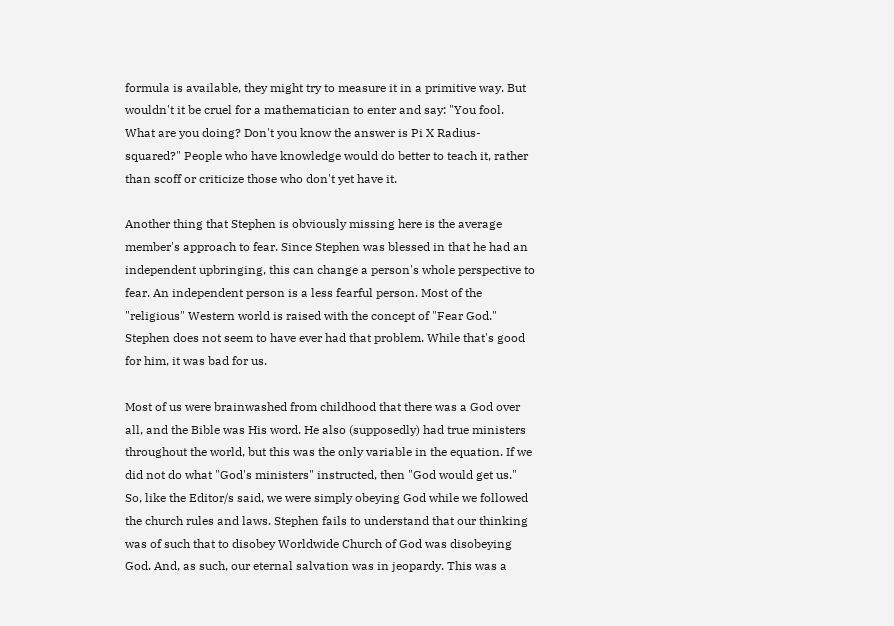formula is available, they might try to measure it in a primitive way. But wouldn't it be cruel for a mathematician to enter and say: "You fool. What are you doing? Don't you know the answer is Pi X Radius-squared?" People who have knowledge would do better to teach it, rather than scoff or criticize those who don't yet have it.

Another thing that Stephen is obviously missing here is the average member's approach to fear. Since Stephen was blessed in that he had an independent upbringing, this can change a person's whole perspective to fear. An independent person is a less fearful person. Most of the "religious" Western world is raised with the concept of "Fear God." Stephen does not seem to have ever had that problem. While that's good for him, it was bad for us.

Most of us were brainwashed from childhood that there was a God over all, and the Bible was His word. He also (supposedly) had true ministers throughout the world, but this was the only variable in the equation. If we did not do what "God's ministers" instructed, then "God would get us." So, like the Editor/s said, we were simply obeying God while we followed the church rules and laws. Stephen fails to understand that our thinking was of such that to disobey Worldwide Church of God was disobeying God. And, as such, our eternal salvation was in jeopardy. This was a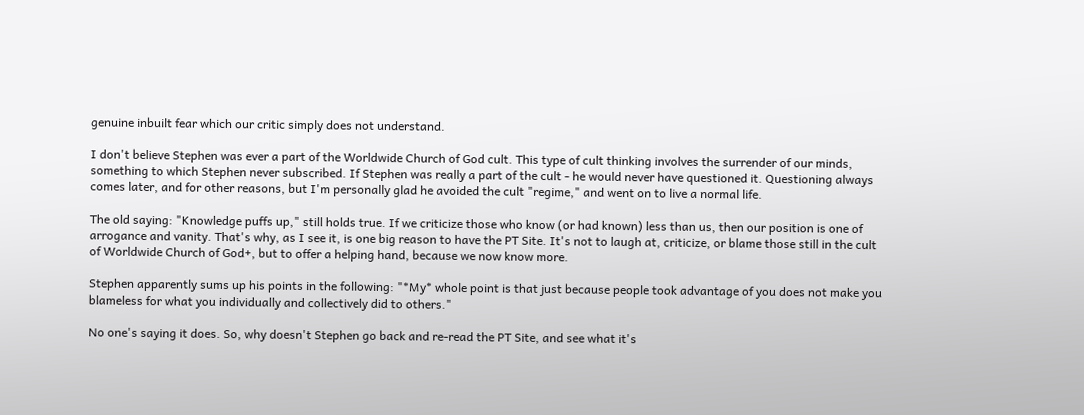genuine inbuilt fear which our critic simply does not understand.

I don't believe Stephen was ever a part of the Worldwide Church of God cult. This type of cult thinking involves the surrender of our minds, something to which Stephen never subscribed. If Stephen was really a part of the cult - he would never have questioned it. Questioning always comes later, and for other reasons, but I'm personally glad he avoided the cult "regime," and went on to live a normal life.

The old saying: "Knowledge puffs up," still holds true. If we criticize those who know (or had known) less than us, then our position is one of arrogance and vanity. That's why, as I see it, is one big reason to have the PT Site. It's not to laugh at, criticize, or blame those still in the cult of Worldwide Church of God+, but to offer a helping hand, because we now know more.

Stephen apparently sums up his points in the following: "*My* whole point is that just because people took advantage of you does not make you blameless for what you individually and collectively did to others."

No one's saying it does. So, why doesn't Stephen go back and re-read the PT Site, and see what it's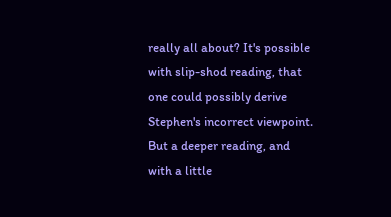really all about? It's possible with slip-shod reading, that one could possibly derive Stephen's incorrect viewpoint. But a deeper reading, and with a little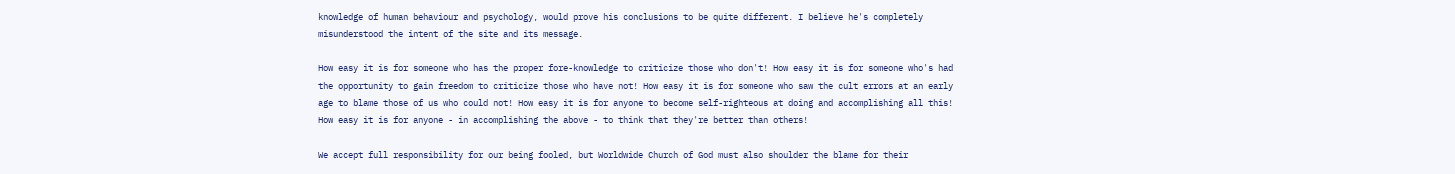knowledge of human behaviour and psychology, would prove his conclusions to be quite different. I believe he's completely misunderstood the intent of the site and its message.

How easy it is for someone who has the proper fore-knowledge to criticize those who don't! How easy it is for someone who's had the opportunity to gain freedom to criticize those who have not! How easy it is for someone who saw the cult errors at an early age to blame those of us who could not! How easy it is for anyone to become self-righteous at doing and accomplishing all this! How easy it is for anyone - in accomplishing the above - to think that they're better than others!

We accept full responsibility for our being fooled, but Worldwide Church of God must also shoulder the blame for their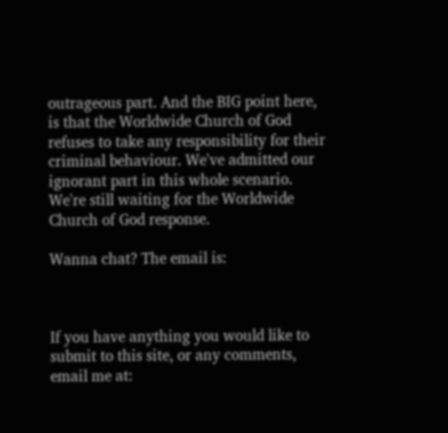outrageous part. And the BIG point here, is that the Worldwide Church of God refuses to take any responsibility for their criminal behaviour. We've admitted our ignorant part in this whole scenario. We're still waiting for the Worldwide Church of God response.

Wanna chat? The email is:



If you have anything you would like to
submit to this site, or any comments,
email me at: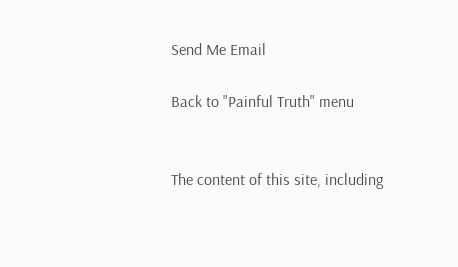Send Me Email

Back to "Painful Truth" menu


The content of this site, including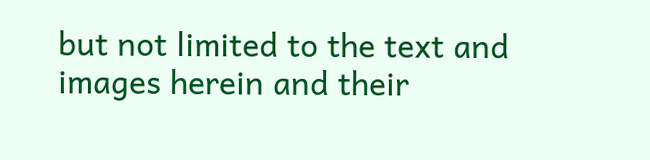but not limited to the text and images herein and their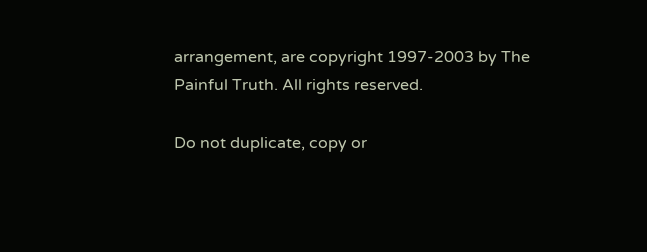arrangement, are copyright 1997-2003 by The Painful Truth. All rights reserved.

Do not duplicate, copy or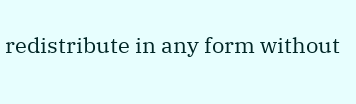redistribute in any form without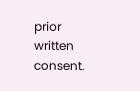prior written consent.